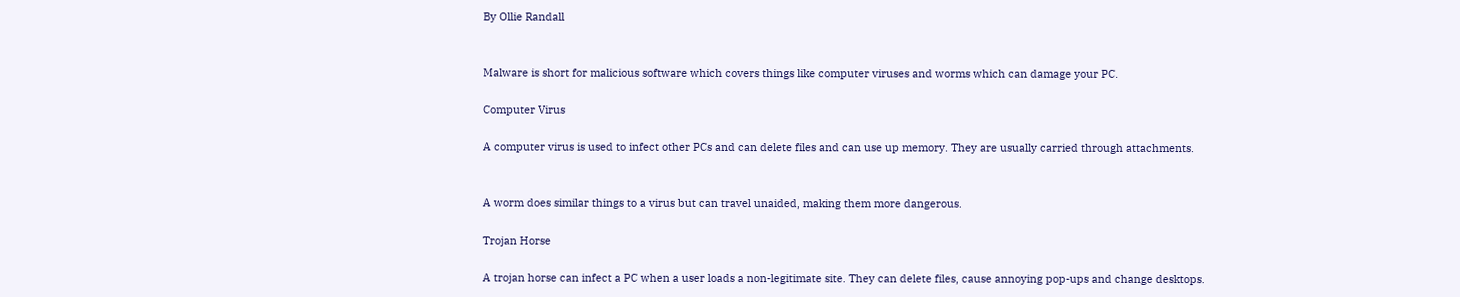By Ollie Randall


Malware is short for malicious software which covers things like computer viruses and worms which can damage your PC.

Computer Virus

A computer virus is used to infect other PCs and can delete files and can use up memory. They are usually carried through attachments.


A worm does similar things to a virus but can travel unaided, making them more dangerous.

Trojan Horse

A trojan horse can infect a PC when a user loads a non-legitimate site. They can delete files, cause annoying pop-ups and change desktops.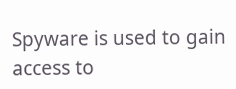Spyware is used to gain access to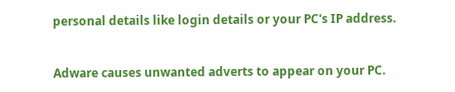personal details like login details or your PC's IP address.


Adware causes unwanted adverts to appear on your PC.